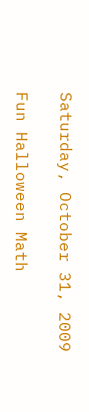Saturday, October 31, 2009

Fun Halloween Math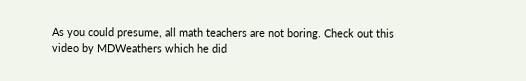As you could presume, all math teachers are not boring. Check out this video by MDWeathers which he did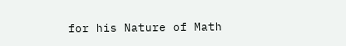for his Nature of Math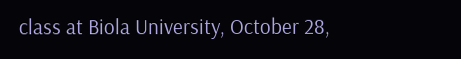class at Biola University, October 28,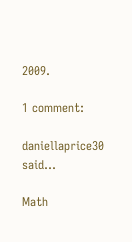2009.

1 comment:

daniellaprice30 said...

Math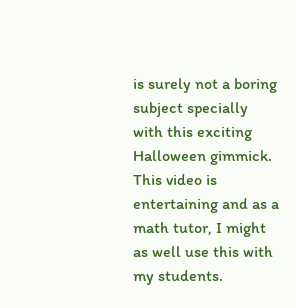is surely not a boring subject specially with this exciting Halloween gimmick. This video is entertaining and as a math tutor, I might as well use this with my students.